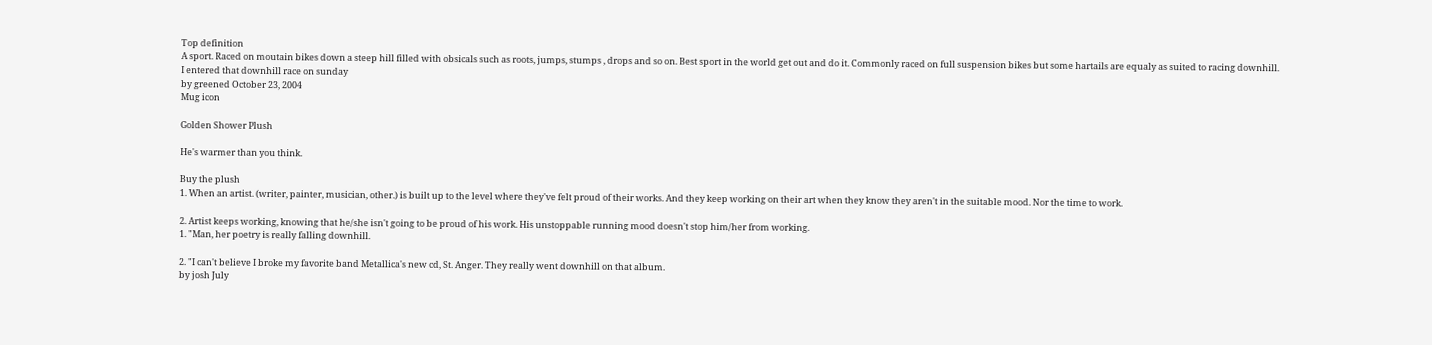Top definition
A sport. Raced on moutain bikes down a steep hill filled with obsicals such as roots, jumps, stumps , drops and so on. Best sport in the world get out and do it. Commonly raced on full suspension bikes but some hartails are equaly as suited to racing downhill.
I entered that downhill race on sunday
by greened October 23, 2004
Mug icon

Golden Shower Plush

He's warmer than you think.

Buy the plush
1. When an artist. (writer, painter, musician, other.) is built up to the level where they've felt proud of their works. And they keep working on their art when they know they aren't in the suitable mood. Nor the time to work.

2. Artist keeps working, knowing that he/she isn't going to be proud of his work. His unstoppable running mood doesn't stop him/her from working.
1. "Man, her poetry is really falling downhill.

2. "I can't believe I broke my favorite band Metallica's new cd, St. Anger. They really went downhill on that album.
by josh July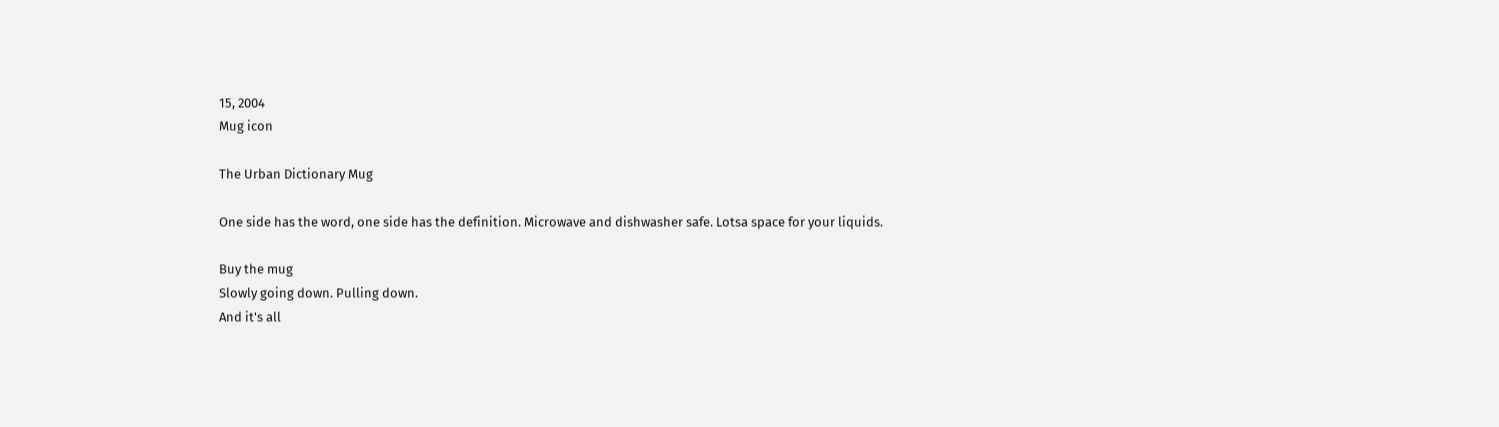15, 2004
Mug icon

The Urban Dictionary Mug

One side has the word, one side has the definition. Microwave and dishwasher safe. Lotsa space for your liquids.

Buy the mug
Slowly going down. Pulling down.
And it's all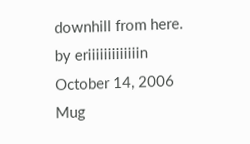downhill from here.
by eriiiiiiiiiiiiin October 14, 2006
Mug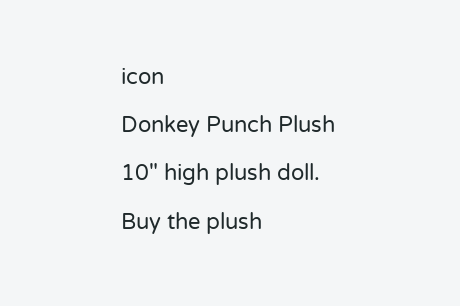icon

Donkey Punch Plush

10" high plush doll.

Buy the plush